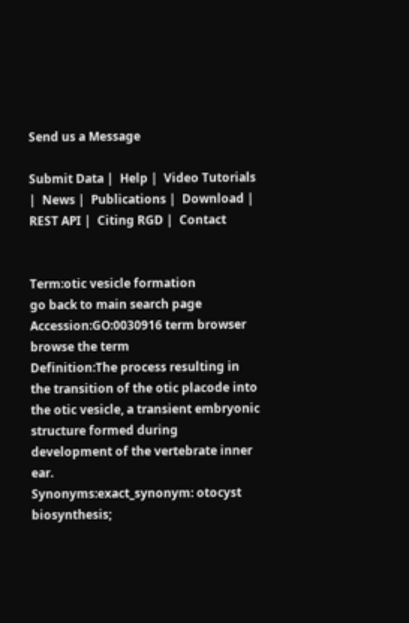Send us a Message

Submit Data |  Help |  Video Tutorials |  News |  Publications |  Download |  REST API |  Citing RGD |  Contact


Term:otic vesicle formation
go back to main search page
Accession:GO:0030916 term browser browse the term
Definition:The process resulting in the transition of the otic placode into the otic vesicle, a transient embryonic structure formed during development of the vertebrate inner ear.
Synonyms:exact_synonym: otocyst biosynthesis;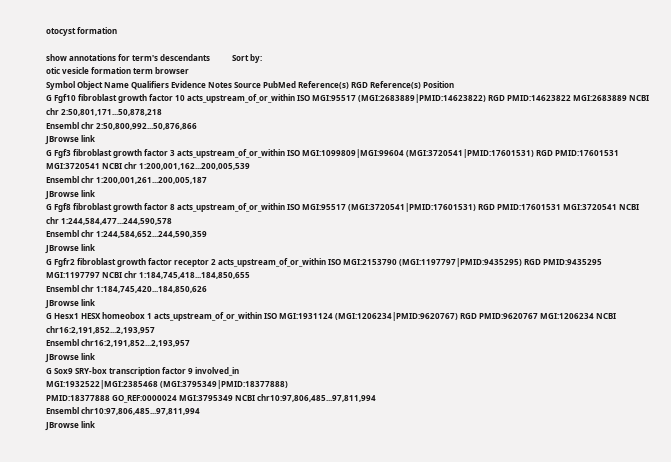otocyst formation

show annotations for term's descendants           Sort by:
otic vesicle formation term browser
Symbol Object Name Qualifiers Evidence Notes Source PubMed Reference(s) RGD Reference(s) Position
G Fgf10 fibroblast growth factor 10 acts_upstream_of_or_within ISO MGI:95517 (MGI:2683889|PMID:14623822) RGD PMID:14623822 MGI:2683889 NCBI chr 2:50,801,171...50,878,218
Ensembl chr 2:50,800,992...50,876,866
JBrowse link
G Fgf3 fibroblast growth factor 3 acts_upstream_of_or_within ISO MGI:1099809|MGI:99604 (MGI:3720541|PMID:17601531) RGD PMID:17601531 MGI:3720541 NCBI chr 1:200,001,162...200,005,539
Ensembl chr 1:200,001,261...200,005,187
JBrowse link
G Fgf8 fibroblast growth factor 8 acts_upstream_of_or_within ISO MGI:95517 (MGI:3720541|PMID:17601531) RGD PMID:17601531 MGI:3720541 NCBI chr 1:244,584,477...244,590,578
Ensembl chr 1:244,584,652...244,590,359
JBrowse link
G Fgfr2 fibroblast growth factor receptor 2 acts_upstream_of_or_within ISO MGI:2153790 (MGI:1197797|PMID:9435295) RGD PMID:9435295 MGI:1197797 NCBI chr 1:184,745,418...184,850,655
Ensembl chr 1:184,745,420...184,850,626
JBrowse link
G Hesx1 HESX homeobox 1 acts_upstream_of_or_within ISO MGI:1931124 (MGI:1206234|PMID:9620767) RGD PMID:9620767 MGI:1206234 NCBI chr16:2,191,852...2,193,957
Ensembl chr16:2,191,852...2,193,957
JBrowse link
G Sox9 SRY-box transcription factor 9 involved_in
MGI:1932522|MGI:2385468 (MGI:3795349|PMID:18377888)
PMID:18377888 GO_REF:0000024 MGI:3795349 NCBI chr10:97,806,485...97,811,994
Ensembl chr10:97,806,485...97,811,994
JBrowse link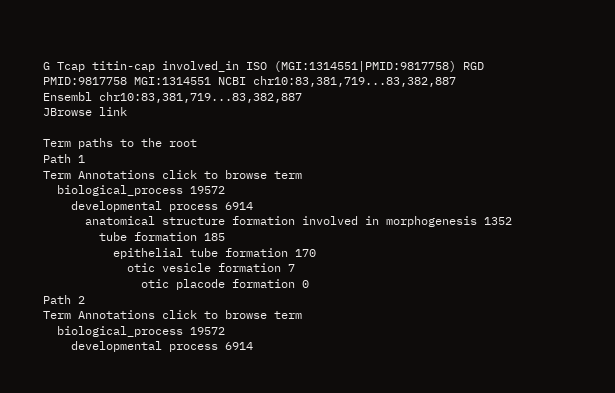G Tcap titin-cap involved_in ISO (MGI:1314551|PMID:9817758) RGD PMID:9817758 MGI:1314551 NCBI chr10:83,381,719...83,382,887
Ensembl chr10:83,381,719...83,382,887
JBrowse link

Term paths to the root
Path 1
Term Annotations click to browse term
  biological_process 19572
    developmental process 6914
      anatomical structure formation involved in morphogenesis 1352
        tube formation 185
          epithelial tube formation 170
            otic vesicle formation 7
              otic placode formation 0
Path 2
Term Annotations click to browse term
  biological_process 19572
    developmental process 6914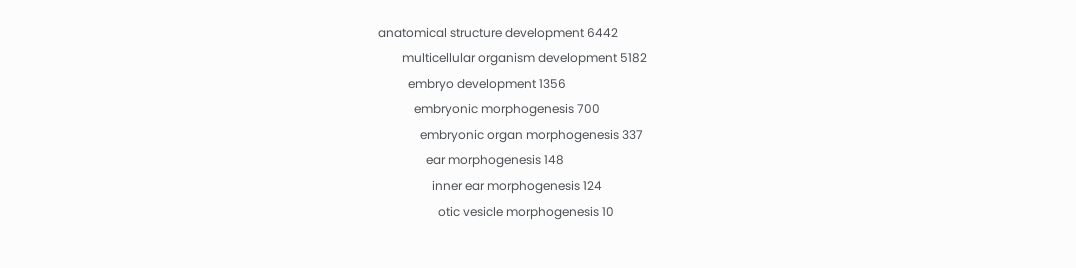anatomical structure development 6442
        multicellular organism development 5182
          embryo development 1356
            embryonic morphogenesis 700
              embryonic organ morphogenesis 337
                ear morphogenesis 148
                  inner ear morphogenesis 124
                    otic vesicle morphogenesis 10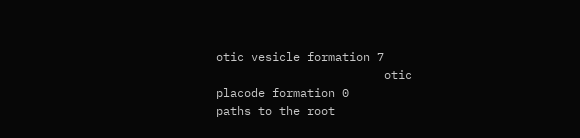otic vesicle formation 7
                        otic placode formation 0
paths to the root